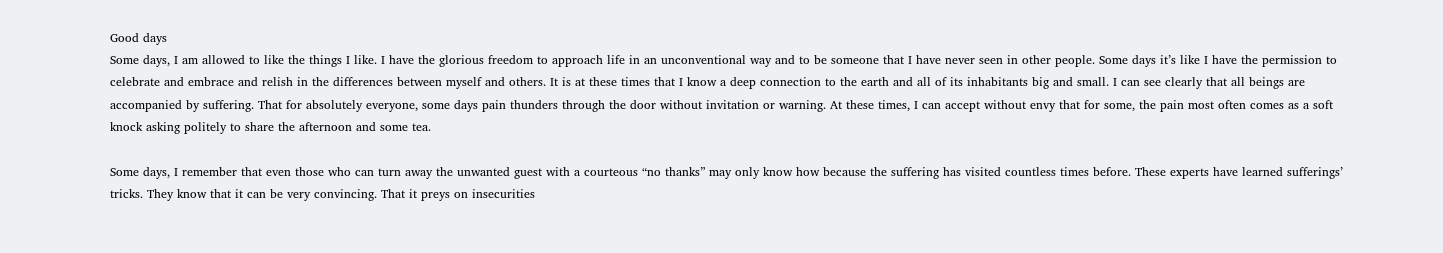Good days
Some days, I am allowed to like the things I like. I have the glorious freedom to approach life in an unconventional way and to be someone that I have never seen in other people. Some days it’s like I have the permission to celebrate and embrace and relish in the differences between myself and others. It is at these times that I know a deep connection to the earth and all of its inhabitants big and small. I can see clearly that all beings are accompanied by suffering. That for absolutely everyone, some days pain thunders through the door without invitation or warning. At these times, I can accept without envy that for some, the pain most often comes as a soft knock asking politely to share the afternoon and some tea.

Some days, I remember that even those who can turn away the unwanted guest with a courteous “no thanks” may only know how because the suffering has visited countless times before. These experts have learned sufferings’ tricks. They know that it can be very convincing. That it preys on insecurities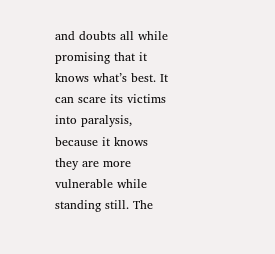and doubts all while promising that it knows what’s best. It can scare its victims into paralysis, because it knows they are more vulnerable while standing still. The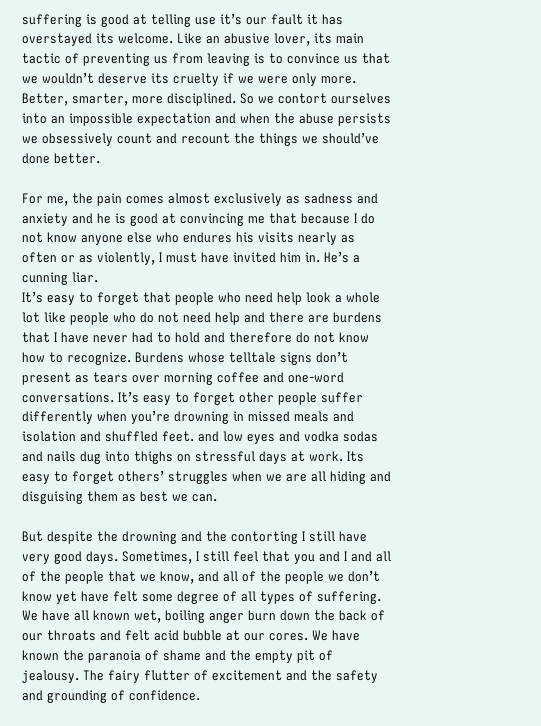suffering is good at telling use it’s our fault it has overstayed its welcome. Like an abusive lover, its main tactic of preventing us from leaving is to convince us that we wouldn’t deserve its cruelty if we were only more. Better, smarter, more disciplined. So we contort ourselves into an impossible expectation and when the abuse persists we obsessively count and recount the things we should’ve done better.

For me, the pain comes almost exclusively as sadness and anxiety and he is good at convincing me that because I do not know anyone else who endures his visits nearly as often or as violently, I must have invited him in. He’s a cunning liar.
It’s easy to forget that people who need help look a whole lot like people who do not need help and there are burdens that I have never had to hold and therefore do not know how to recognize. Burdens whose telltale signs don’t present as tears over morning coffee and one-word conversations. It’s easy to forget other people suffer differently when you’re drowning in missed meals and isolation and shuffled feet. and low eyes and vodka sodas and nails dug into thighs on stressful days at work. Its easy to forget others’ struggles when we are all hiding and disguising them as best we can.

But despite the drowning and the contorting I still have very good days. Sometimes, I still feel that you and I and all of the people that we know, and all of the people we don’t know yet have felt some degree of all types of suffering. We have all known wet, boiling anger burn down the back of our throats and felt acid bubble at our cores. We have known the paranoia of shame and the empty pit of jealousy. The fairy flutter of excitement and the safety and grounding of confidence.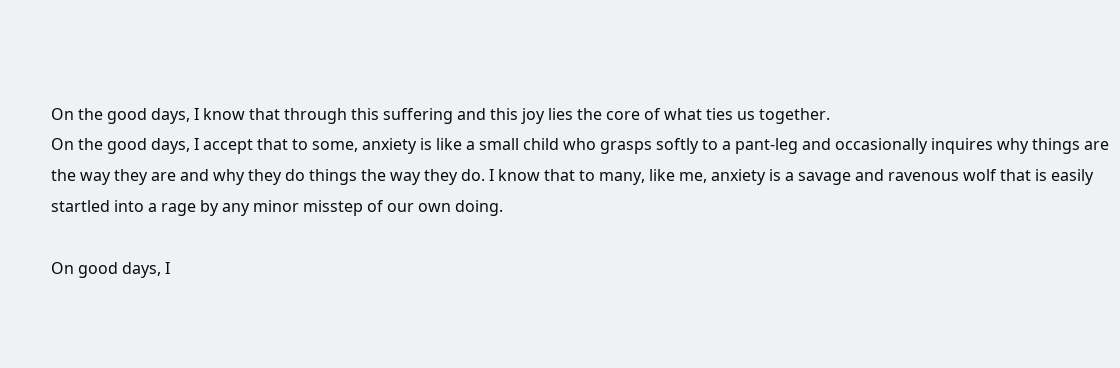On the good days, I know that through this suffering and this joy lies the core of what ties us together.
On the good days, I accept that to some, anxiety is like a small child who grasps softly to a pant-leg and occasionally inquires why things are the way they are and why they do things the way they do. I know that to many, like me, anxiety is a savage and ravenous wolf that is easily startled into a rage by any minor misstep of our own doing.

On good days, I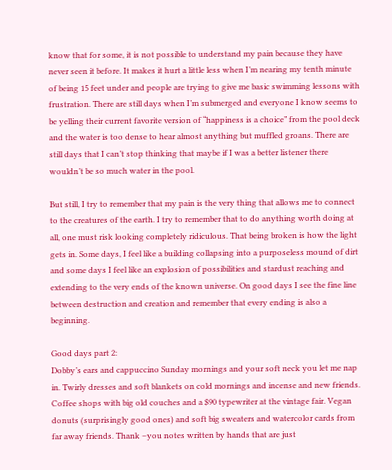know that for some, it is not possible to understand my pain because they have never seen it before. It makes it hurt a little less when I’m nearing my tenth minute of being 15 feet under and people are trying to give me basic swimming lessons with frustration. There are still days when I’m submerged and everyone I know seems to be yelling their current favorite version of “happiness is a choice” from the pool deck and the water is too dense to hear almost anything but muffled groans. There are still days that I can’t stop thinking that maybe if I was a better listener there wouldn’t be so much water in the pool.

But still, I try to remember that my pain is the very thing that allows me to connect to the creatures of the earth. I try to remember that to do anything worth doing at all, one must risk looking completely ridiculous. That being broken is how the light gets in. Some days, I feel like a building collapsing into a purposeless mound of dirt and some days I feel like an explosion of possibilities and stardust reaching and extending to the very ends of the known universe. On good days I see the fine line between destruction and creation and remember that every ending is also a beginning.

Good days part 2:
Dobby’s ears and cappuccino Sunday mornings and your soft neck you let me nap in. Twirly dresses and soft blankets on cold mornings and incense and new friends. Coffee shops with big old couches and a $90 typewriter at the vintage fair. Vegan donuts (surprisingly good ones) and soft big sweaters and watercolor cards from far away friends. Thank –you notes written by hands that are just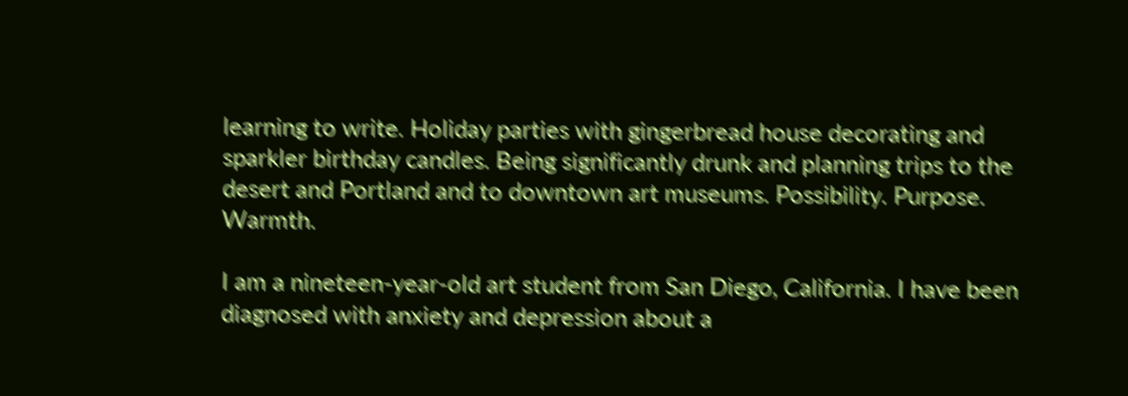learning to write. Holiday parties with gingerbread house decorating and sparkler birthday candles. Being significantly drunk and planning trips to the desert and Portland and to downtown art museums. Possibility. Purpose. Warmth.

I am a nineteen-year-old art student from San Diego, California. I have been diagnosed with anxiety and depression about a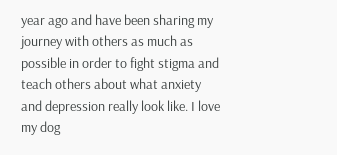year ago and have been sharing my journey with others as much as possible in order to fight stigma and teach others about what anxiety and depression really look like. I love my dog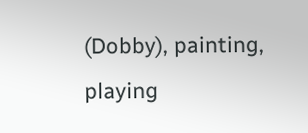(Dobby), painting, playing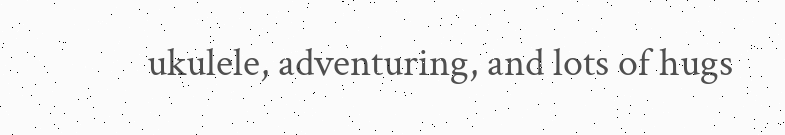ukulele, adventuring, and lots of hugs